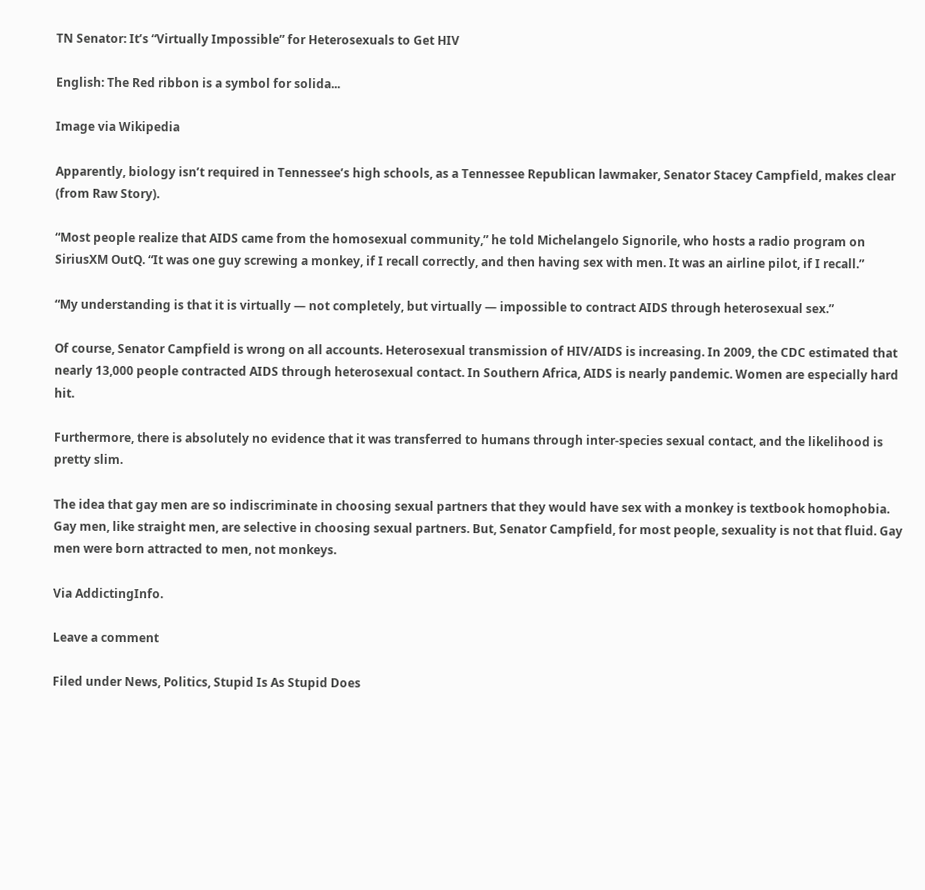TN Senator: It’s “Virtually Impossible” for Heterosexuals to Get HIV

English: The Red ribbon is a symbol for solida...

Image via Wikipedia

Apparently, biology isn’t required in Tennessee’s high schools, as a Tennessee Republican lawmaker, Senator Stacey Campfield, makes clear (from Raw Story).

“Most people realize that AIDS came from the homosexual community,” he told Michelangelo Signorile, who hosts a radio program on SiriusXM OutQ. “It was one guy screwing a monkey, if I recall correctly, and then having sex with men. It was an airline pilot, if I recall.”

“My understanding is that it is virtually — not completely, but virtually — impossible to contract AIDS through heterosexual sex.”

Of course, Senator Campfield is wrong on all accounts. Heterosexual transmission of HIV/AIDS is increasing. In 2009, the CDC estimated that nearly 13,000 people contracted AIDS through heterosexual contact. In Southern Africa, AIDS is nearly pandemic. Women are especially hard hit.

Furthermore, there is absolutely no evidence that it was transferred to humans through inter-species sexual contact, and the likelihood is pretty slim.

The idea that gay men are so indiscriminate in choosing sexual partners that they would have sex with a monkey is textbook homophobia. Gay men, like straight men, are selective in choosing sexual partners. But, Senator Campfield, for most people, sexuality is not that fluid. Gay men were born attracted to men, not monkeys.

Via AddictingInfo.

Leave a comment

Filed under News, Politics, Stupid Is As Stupid Does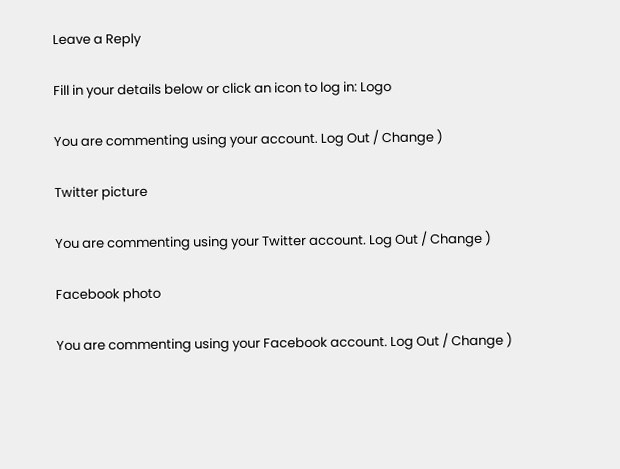Leave a Reply

Fill in your details below or click an icon to log in: Logo

You are commenting using your account. Log Out / Change )

Twitter picture

You are commenting using your Twitter account. Log Out / Change )

Facebook photo

You are commenting using your Facebook account. Log Out / Change )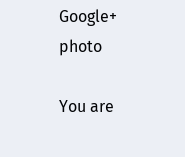Google+ photo

You are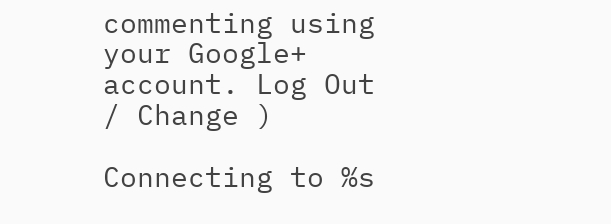commenting using your Google+ account. Log Out / Change )

Connecting to %s